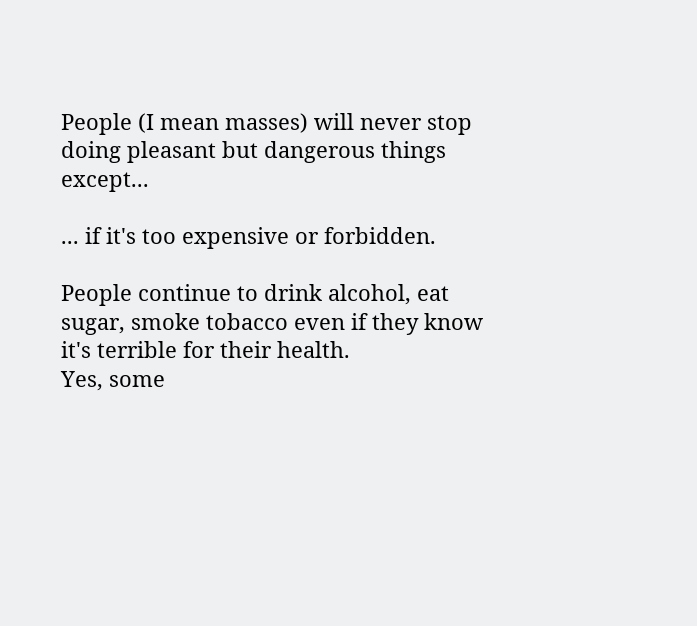People (I mean masses) will never stop doing pleasant but dangerous things except...

... if it's too expensive or forbidden.

People continue to drink alcohol, eat sugar, smoke tobacco even if they know it's terrible for their health.
Yes, some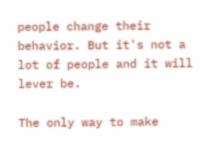people change their behavior. But it's not a lot of people and it will lever be.

The only way to make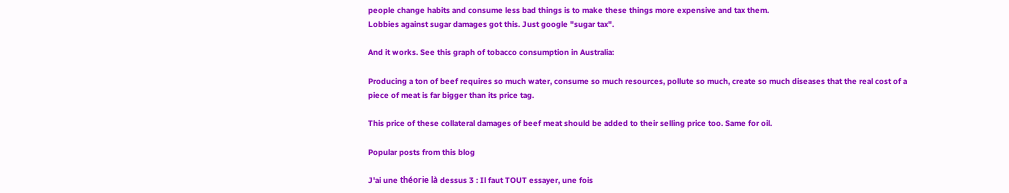people change habits and consume less bad things is to make these things more expensive and tax them.
Lobbies against sugar damages got this. Just google "sugar tax".

And it works. See this graph of tobacco consumption in Australia:

Producing a ton of beef requires so much water, consume so much resources, pollute so much, create so much diseases that the real cost of a piece of meat is far bigger than its price tag.

This price of these collateral damages of beef meat should be added to their selling price too. Same for oil.

Popular posts from this blog

J'ai une théorie là dessus 3 : Il faut TOUT essayer, une fois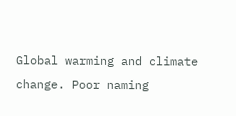Global warming and climate change. Poor naming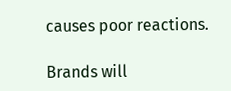causes poor reactions.

Brands will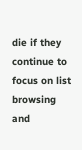die if they continue to focus on list browsing and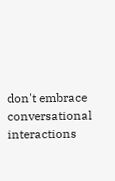don't embrace conversational interactions